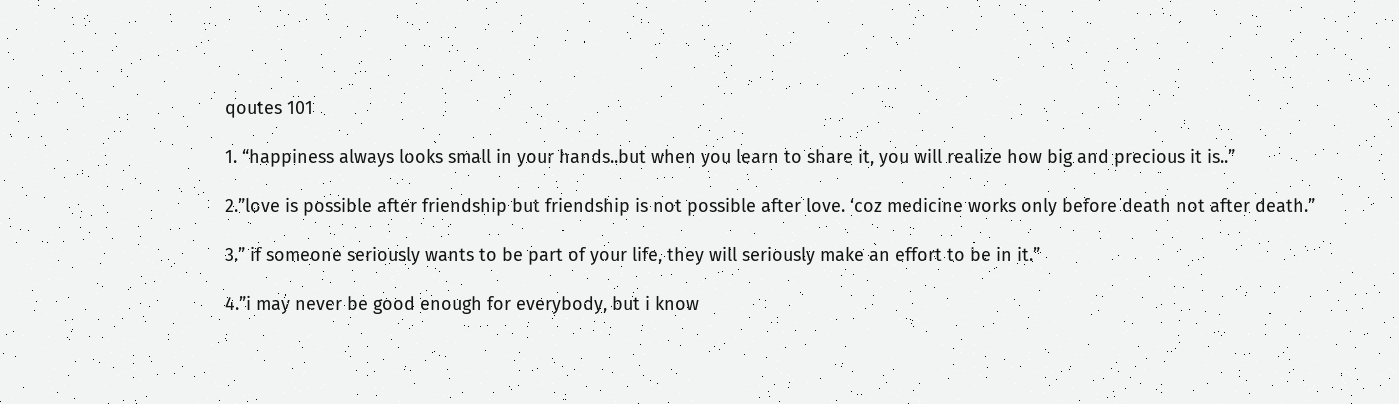qoutes 101

1. “happiness always looks small in your hands..but when you learn to share it, you will realize how big and precious it is..”

2.”love is possible after friendship but friendship is not possible after love. ‘coz medicine works only before death not after death.”

3.” if someone seriously wants to be part of your life, they will seriously make an effort to be in it.”

4.”i may never be good enough for everybody, but i know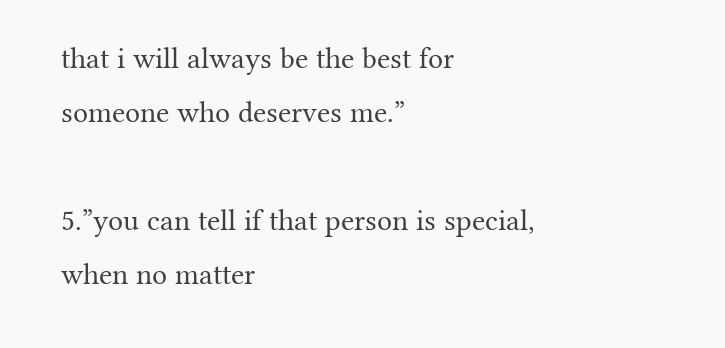that i will always be the best for someone who deserves me.”

5.”you can tell if that person is special, when no matter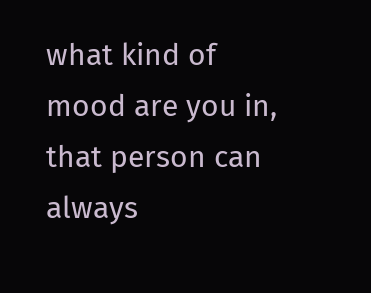what kind of mood are you in, that person can always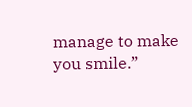manage to make you smile.”